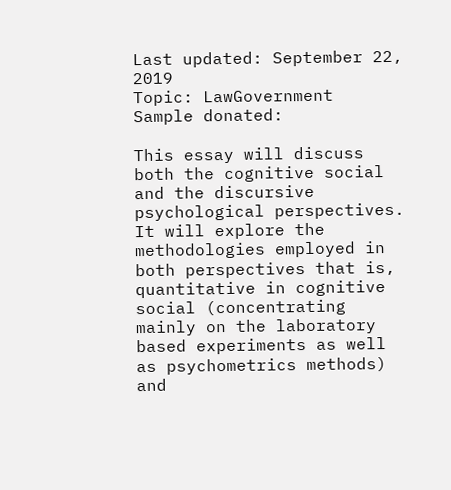Last updated: September 22, 2019
Topic: LawGovernment
Sample donated:

This essay will discuss both the cognitive social and the discursive psychological perspectives. It will explore the methodologies employed in both perspectives that is, quantitative in cognitive social (concentrating mainly on the laboratory based experiments as well as psychometrics methods) and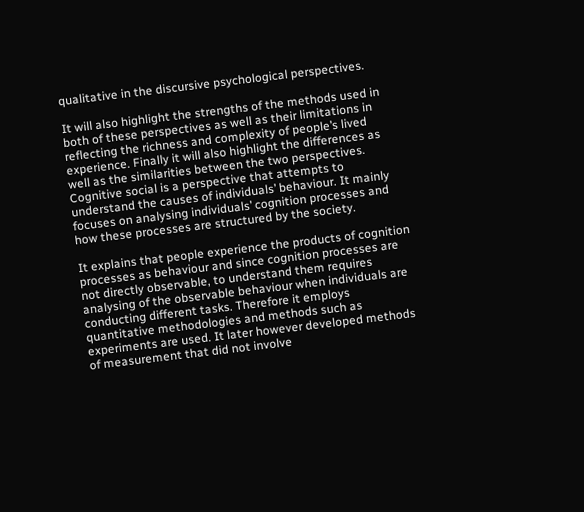qualitative in the discursive psychological perspectives.

It will also highlight the strengths of the methods used in both of these perspectives as well as their limitations in reflecting the richness and complexity of people’s lived experience. Finally it will also highlight the differences as well as the similarities between the two perspectives. Cognitive social is a perspective that attempts to understand the causes of individuals’ behaviour. It mainly focuses on analysing individuals’ cognition processes and how these processes are structured by the society.

It explains that people experience the products of cognition processes as behaviour and since cognition processes are not directly observable, to understand them requires analysing of the observable behaviour when individuals are conducting different tasks. Therefore it employs quantitative methodologies and methods such as experiments are used. It later however developed methods of measurement that did not involve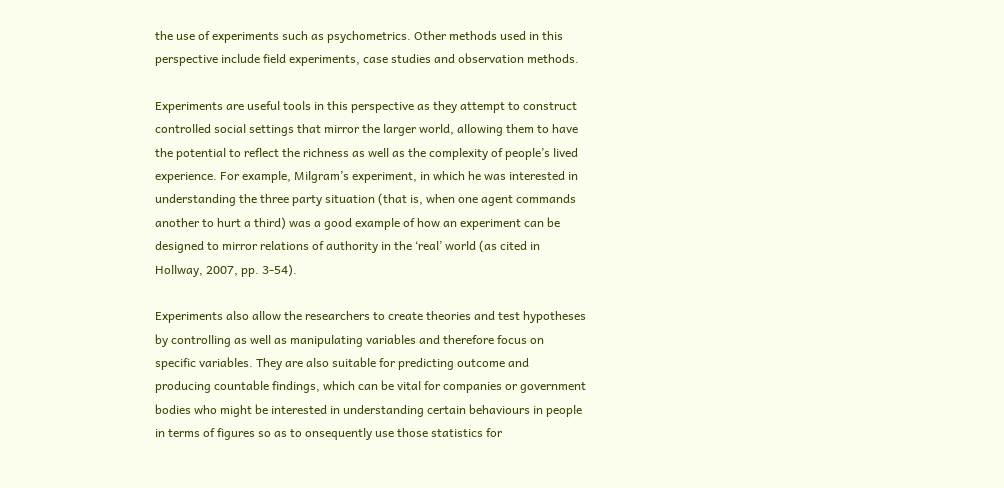the use of experiments such as psychometrics. Other methods used in this perspective include field experiments, case studies and observation methods.

Experiments are useful tools in this perspective as they attempt to construct controlled social settings that mirror the larger world, allowing them to have the potential to reflect the richness as well as the complexity of people’s lived experience. For example, Milgram’s experiment, in which he was interested in understanding the three party situation (that is, when one agent commands another to hurt a third) was a good example of how an experiment can be designed to mirror relations of authority in the ‘real’ world (as cited in Hollway, 2007, pp. 3-54).

Experiments also allow the researchers to create theories and test hypotheses by controlling as well as manipulating variables and therefore focus on specific variables. They are also suitable for predicting outcome and producing countable findings, which can be vital for companies or government bodies who might be interested in understanding certain behaviours in people in terms of figures so as to onsequently use those statistics for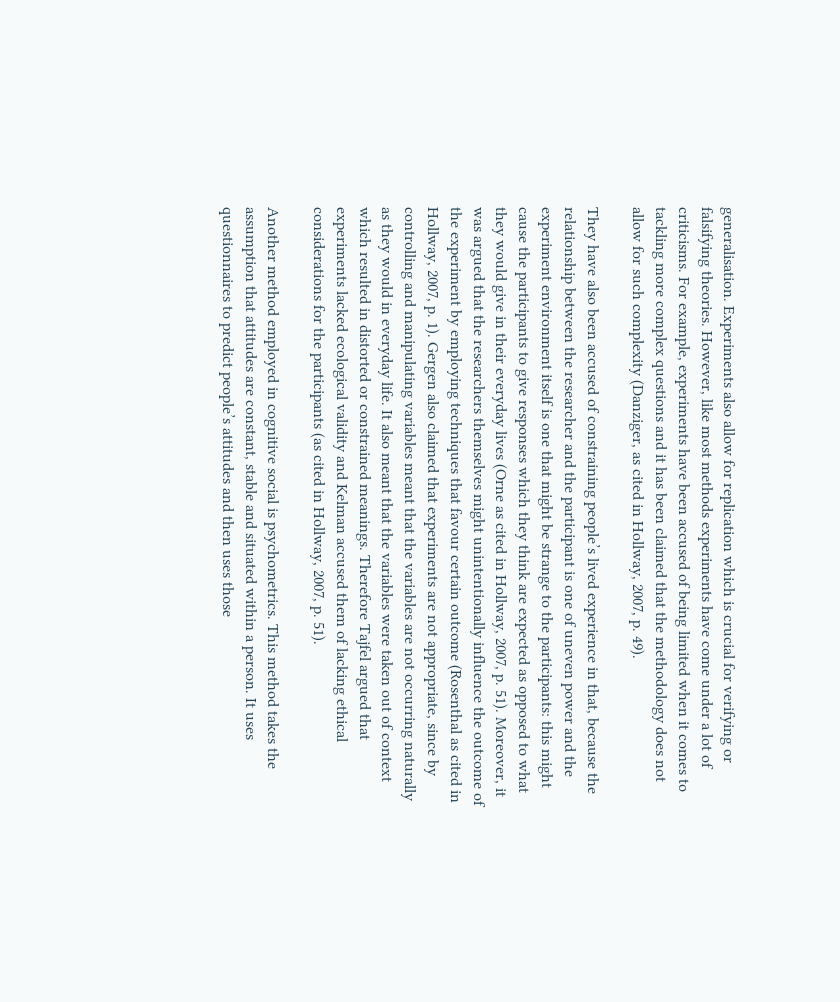generalisation. Experiments also allow for replication which is crucial for verifying or falsifying theories. However, like most methods experiments have come under a lot of criticisms. For example, experiments have been accused of being limited when it comes to tackling more complex questions and it has been claimed that the methodology does not allow for such complexity (Danziger, as cited in Hollway, 2007, p. 49).

They have also been accused of constraining people’s lived experience in that, because the relationship between the researcher and the participant is one of uneven power and the experiment environment itself is one that might be strange to the participants: this might cause the participants to give responses which they think are expected as opposed to what they would give in their everyday lives (Orne as cited in Hollway, 2007, p. 51). Moreover, it was argued that the researchers themselves might unintentionally influence the outcome of the experiment by employing techniques that favour certain outcome (Rosenthal as cited in Hollway, 2007, p. 1). Gergen also claimed that experiments are not appropriate, since by controlling and manipulating variables meant that the variables are not occurring naturally as they would in everyday life. It also meant that the variables were taken out of context which resulted in distorted or constrained meanings. Therefore Tajfel argued that experiments lacked ecological validity and Kelman accused them of lacking ethical considerations for the participants (as cited in Hollway, 2007, p. 51).

Another method employed in cognitive social is psychometrics. This method takes the assumption that attitudes are constant, stable and situated within a person. It uses questionnaires to predict people’s attitudes and then uses those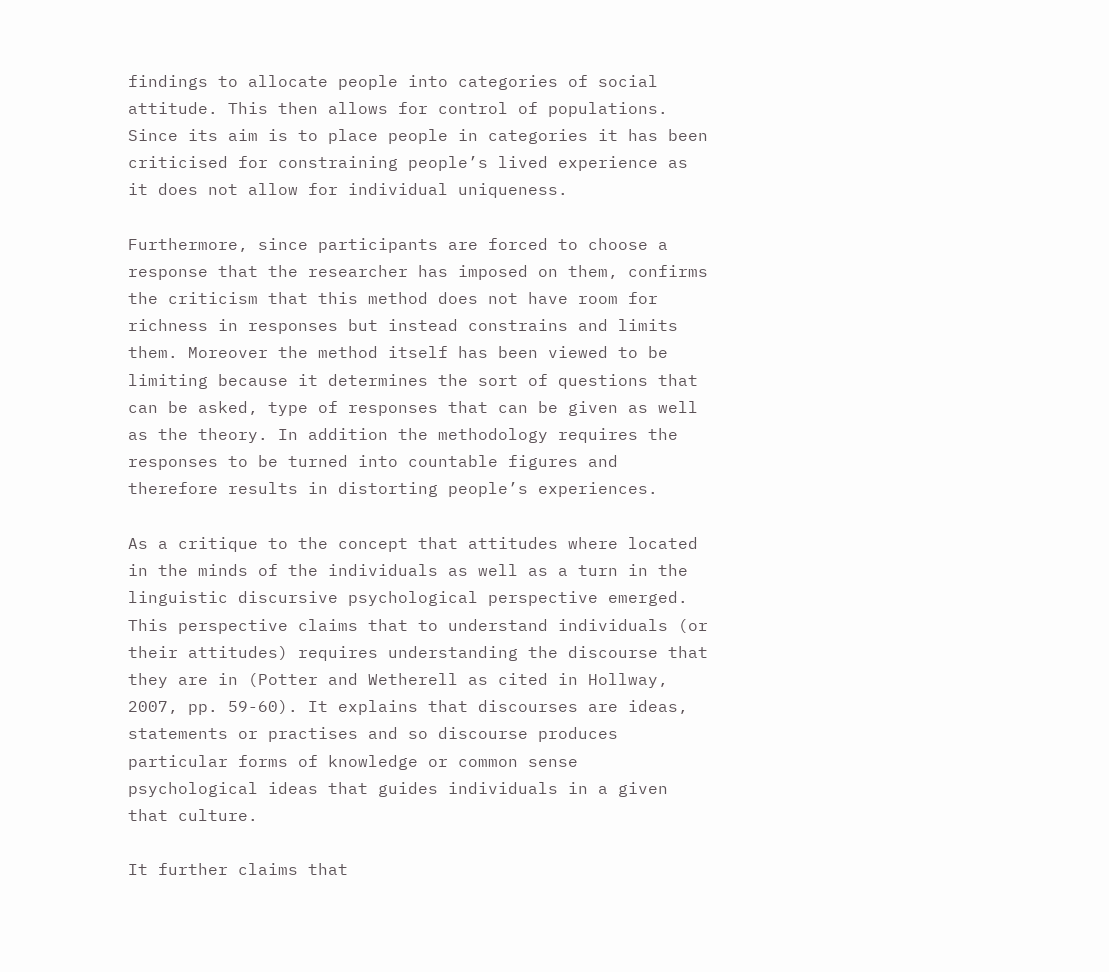findings to allocate people into categories of social attitude. This then allows for control of populations. Since its aim is to place people in categories it has been criticised for constraining people’s lived experience as it does not allow for individual uniqueness.

Furthermore, since participants are forced to choose a response that the researcher has imposed on them, confirms the criticism that this method does not have room for richness in responses but instead constrains and limits them. Moreover the method itself has been viewed to be limiting because it determines the sort of questions that can be asked, type of responses that can be given as well as the theory. In addition the methodology requires the responses to be turned into countable figures and therefore results in distorting people’s experiences.

As a critique to the concept that attitudes where located in the minds of the individuals as well as a turn in the linguistic discursive psychological perspective emerged. This perspective claims that to understand individuals (or their attitudes) requires understanding the discourse that they are in (Potter and Wetherell as cited in Hollway, 2007, pp. 59-60). It explains that discourses are ideas, statements or practises and so discourse produces particular forms of knowledge or common sense psychological ideas that guides individuals in a given that culture.

It further claims that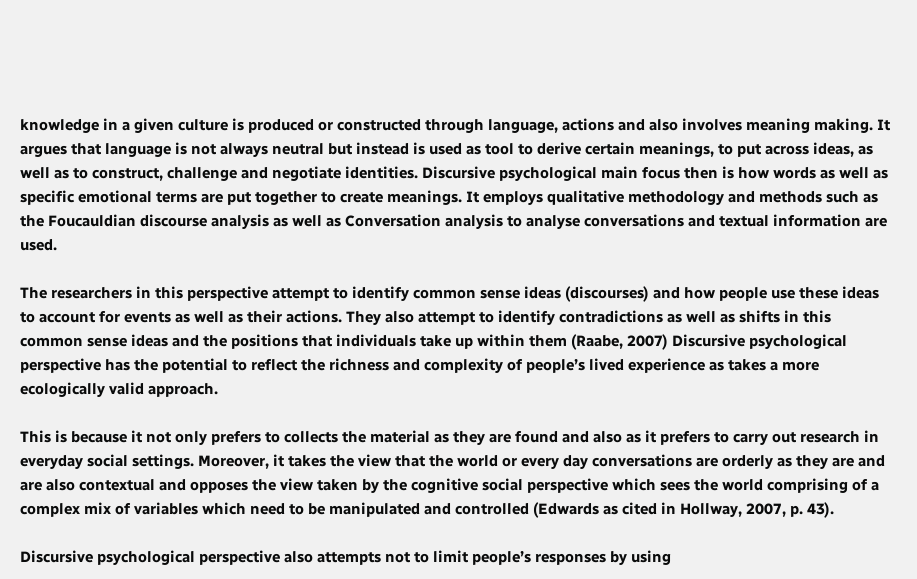knowledge in a given culture is produced or constructed through language, actions and also involves meaning making. It argues that language is not always neutral but instead is used as tool to derive certain meanings, to put across ideas, as well as to construct, challenge and negotiate identities. Discursive psychological main focus then is how words as well as specific emotional terms are put together to create meanings. It employs qualitative methodology and methods such as the Foucauldian discourse analysis as well as Conversation analysis to analyse conversations and textual information are used.

The researchers in this perspective attempt to identify common sense ideas (discourses) and how people use these ideas to account for events as well as their actions. They also attempt to identify contradictions as well as shifts in this common sense ideas and the positions that individuals take up within them (Raabe, 2007) Discursive psychological perspective has the potential to reflect the richness and complexity of people’s lived experience as takes a more ecologically valid approach.

This is because it not only prefers to collects the material as they are found and also as it prefers to carry out research in everyday social settings. Moreover, it takes the view that the world or every day conversations are orderly as they are and are also contextual and opposes the view taken by the cognitive social perspective which sees the world comprising of a complex mix of variables which need to be manipulated and controlled (Edwards as cited in Hollway, 2007, p. 43).

Discursive psychological perspective also attempts not to limit people’s responses by using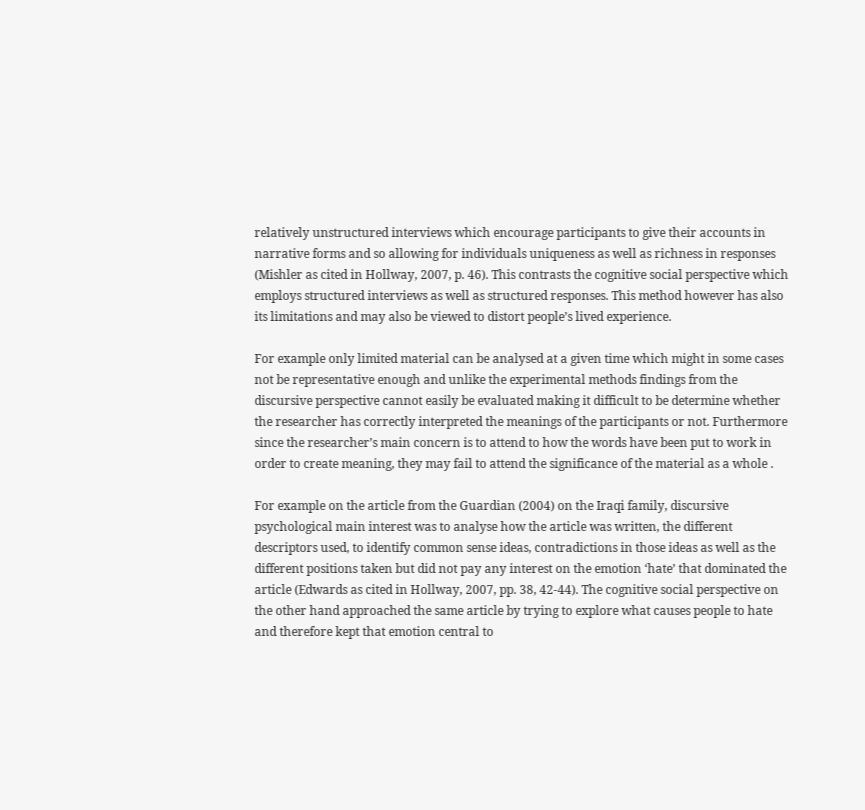relatively unstructured interviews which encourage participants to give their accounts in narrative forms and so allowing for individuals uniqueness as well as richness in responses (Mishler as cited in Hollway, 2007, p. 46). This contrasts the cognitive social perspective which employs structured interviews as well as structured responses. This method however has also its limitations and may also be viewed to distort people’s lived experience.

For example only limited material can be analysed at a given time which might in some cases not be representative enough and unlike the experimental methods findings from the discursive perspective cannot easily be evaluated making it difficult to be determine whether the researcher has correctly interpreted the meanings of the participants or not. Furthermore since the researcher’s main concern is to attend to how the words have been put to work in order to create meaning, they may fail to attend the significance of the material as a whole .

For example on the article from the Guardian (2004) on the Iraqi family, discursive psychological main interest was to analyse how the article was written, the different descriptors used, to identify common sense ideas, contradictions in those ideas as well as the different positions taken but did not pay any interest on the emotion ‘hate’ that dominated the article (Edwards as cited in Hollway, 2007, pp. 38, 42-44). The cognitive social perspective on the other hand approached the same article by trying to explore what causes people to hate and therefore kept that emotion central to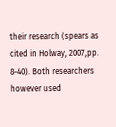their research (spears as cited in Holway, 2007,pp. 8-40). Both researchers however used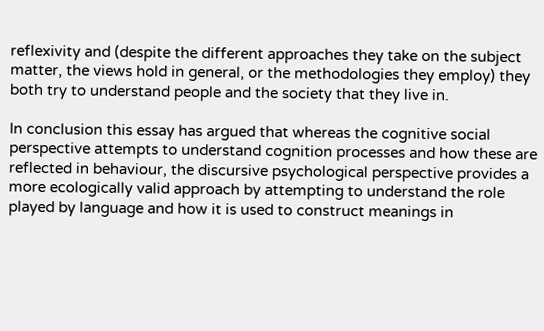reflexivity and (despite the different approaches they take on the subject matter, the views hold in general, or the methodologies they employ) they both try to understand people and the society that they live in.

In conclusion this essay has argued that whereas the cognitive social perspective attempts to understand cognition processes and how these are reflected in behaviour, the discursive psychological perspective provides a more ecologically valid approach by attempting to understand the role played by language and how it is used to construct meanings in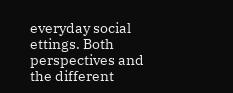everyday social ettings. Both perspectives and the different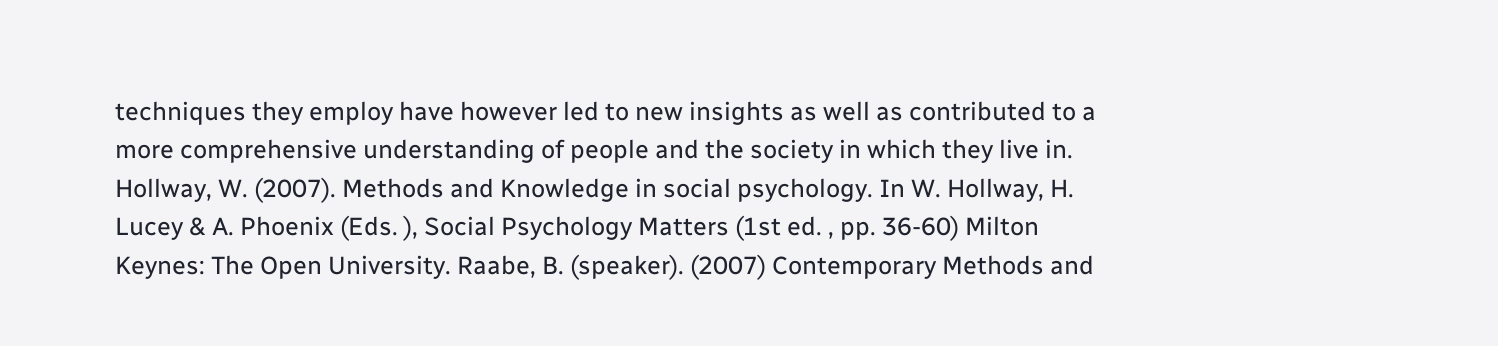techniques they employ have however led to new insights as well as contributed to a more comprehensive understanding of people and the society in which they live in. Hollway, W. (2007). Methods and Knowledge in social psychology. In W. Hollway, H. Lucey & A. Phoenix (Eds. ), Social Psychology Matters (1st ed. , pp. 36-60) Milton Keynes: The Open University. Raabe, B. (speaker). (2007) Contemporary Methods and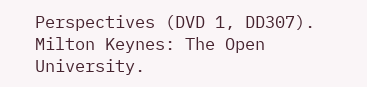Perspectives (DVD 1, DD307). Milton Keynes: The Open University.